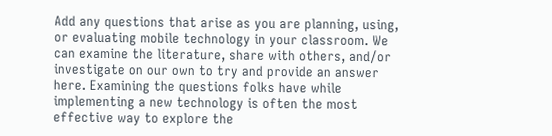Add any questions that arise as you are planning, using, or evaluating mobile technology in your classroom. We can examine the literature, share with others, and/or investigate on our own to try and provide an answer here. Examining the questions folks have while implementing a new technology is often the most effective way to explore the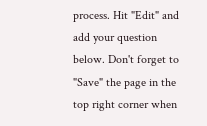process. Hit "Edit" and add your question below. Don't forget to "Save" the page in the top right corner when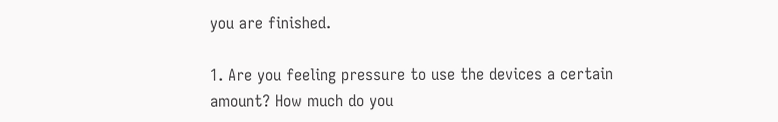you are finished.

1. Are you feeling pressure to use the devices a certain amount? How much do you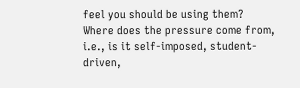feel you should be using them? Where does the pressure come from, i.e., is it self-imposed, student-driven,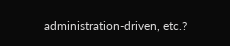administration-driven, etc.?